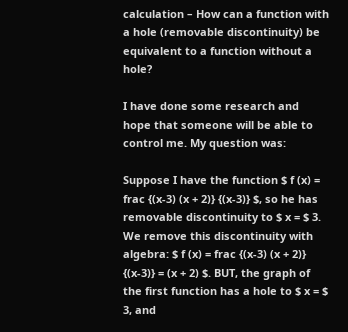calculation – How can a function with a hole (removable discontinuity) be equivalent to a function without a hole?

I have done some research and hope that someone will be able to control me. My question was:

Suppose I have the function $ f (x) = frac {(x-3) (x + 2)} {(x-3)} $, so he has removable discontinuity to $ x = $ 3. We remove this discontinuity with algebra: $ f (x) = frac {(x-3) (x + 2)} {(x-3)} = (x + 2) $. BUT, the graph of the first function has a hole to $ x = $ 3, and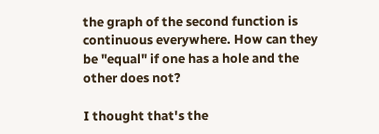the graph of the second function is continuous everywhere. How can they be "equal" if one has a hole and the other does not?

I thought that's the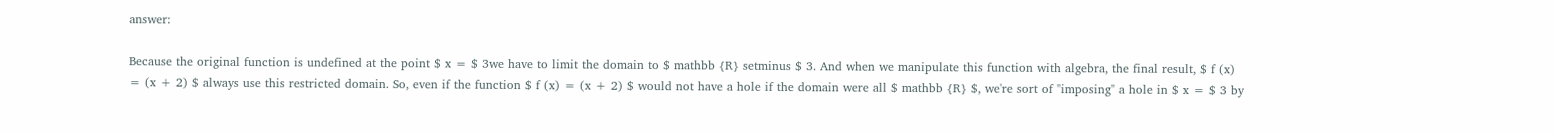answer:

Because the original function is undefined at the point $ x = $ 3we have to limit the domain to $ mathbb {R} setminus $ 3. And when we manipulate this function with algebra, the final result, $ f (x) = (x + 2) $ always use this restricted domain. So, even if the function $ f (x) = (x + 2) $ would not have a hole if the domain were all $ mathbb {R} $, we're sort of "imposing" a hole in $ x = $ 3 by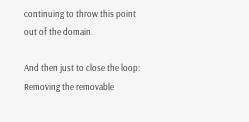continuing to throw this point out of the domain.

And then just to close the loop: Removing the removable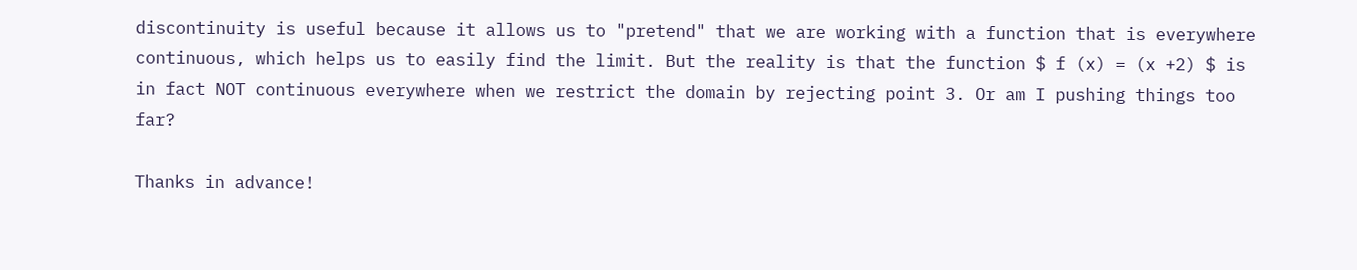discontinuity is useful because it allows us to "pretend" that we are working with a function that is everywhere continuous, which helps us to easily find the limit. But the reality is that the function $ f (x) = (x +2) $ is in fact NOT continuous everywhere when we restrict the domain by rejecting point 3. Or am I pushing things too far?

Thanks in advance!